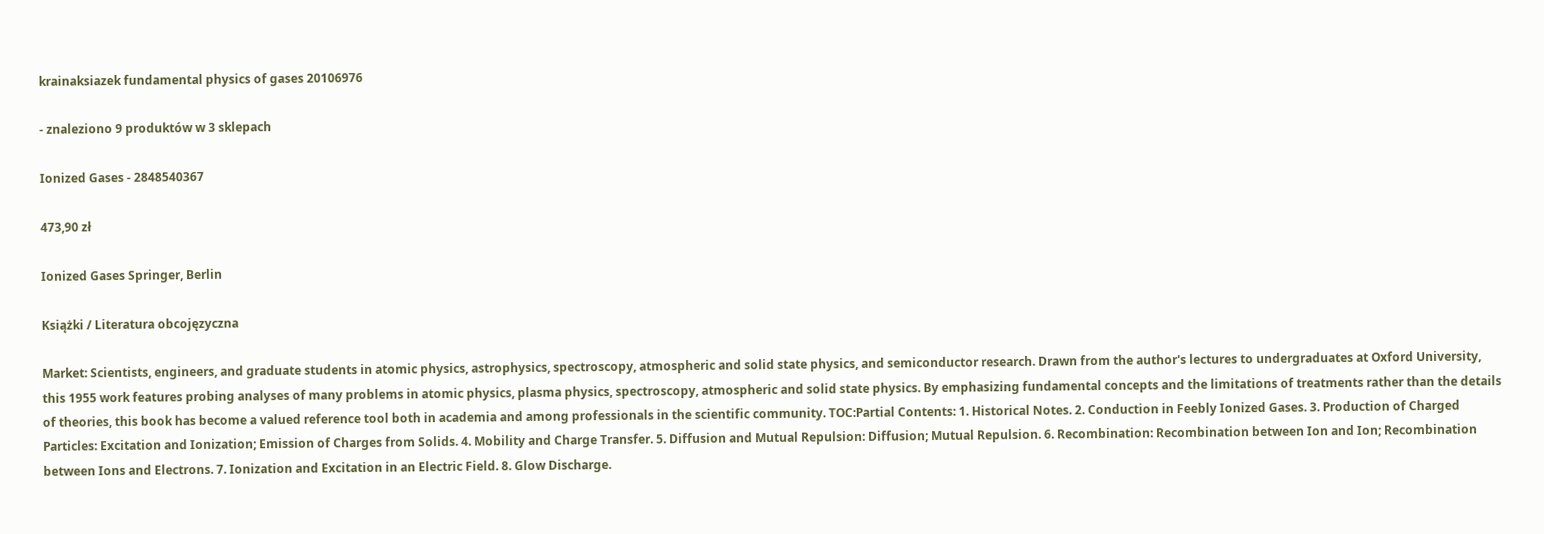krainaksiazek fundamental physics of gases 20106976

- znaleziono 9 produktów w 3 sklepach

Ionized Gases - 2848540367

473,90 zł

Ionized Gases Springer, Berlin

Książki / Literatura obcojęzyczna

Market: Scientists, engineers, and graduate students in atomic physics, astrophysics, spectroscopy, atmospheric and solid state physics, and semiconductor research. Drawn from the author's lectures to undergraduates at Oxford University, this 1955 work features probing analyses of many problems in atomic physics, plasma physics, spectroscopy, atmospheric and solid state physics. By emphasizing fundamental concepts and the limitations of treatments rather than the details of theories, this book has become a valued reference tool both in academia and among professionals in the scientific community. TOC:Partial Contents: 1. Historical Notes. 2. Conduction in Feebly Ionized Gases. 3. Production of Charged Particles: Excitation and Ionization; Emission of Charges from Solids. 4. Mobility and Charge Transfer. 5. Diffusion and Mutual Repulsion: Diffusion; Mutual Repulsion. 6. Recombination: Recombination between Ion and Ion; Recombination between Ions and Electrons. 7. Ionization and Excitation in an Electric Field. 8. Glow Discharge.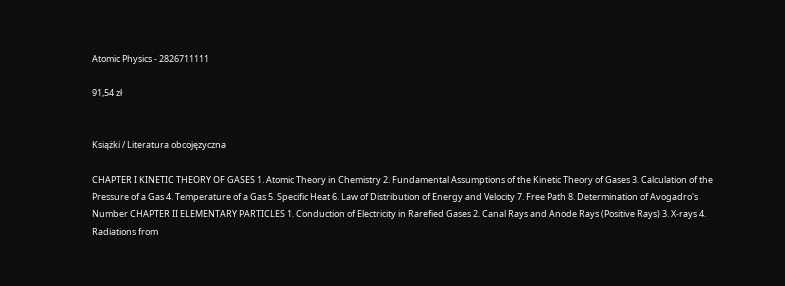Atomic Physics - 2826711111

91,54 zł


Książki / Literatura obcojęzyczna

CHAPTER I KINETIC THEORY OF GASES 1. Atomic Theory in Chemistry 2. Fundamental Assumptions of the Kinetic Theory of Gases 3. Calculation of the Pressure of a Gas 4. Temperature of a Gas 5. Specific Heat 6. Law of Distribution of Energy and Velocity 7. Free Path 8. Determination of Avogadro's Number CHAPTER II ELEMENTARY PARTICLES 1. Conduction of Electricity in Rarefied Gases 2. Canal Rays and Anode Rays (Positive Rays) 3. X-rays 4. Radiations from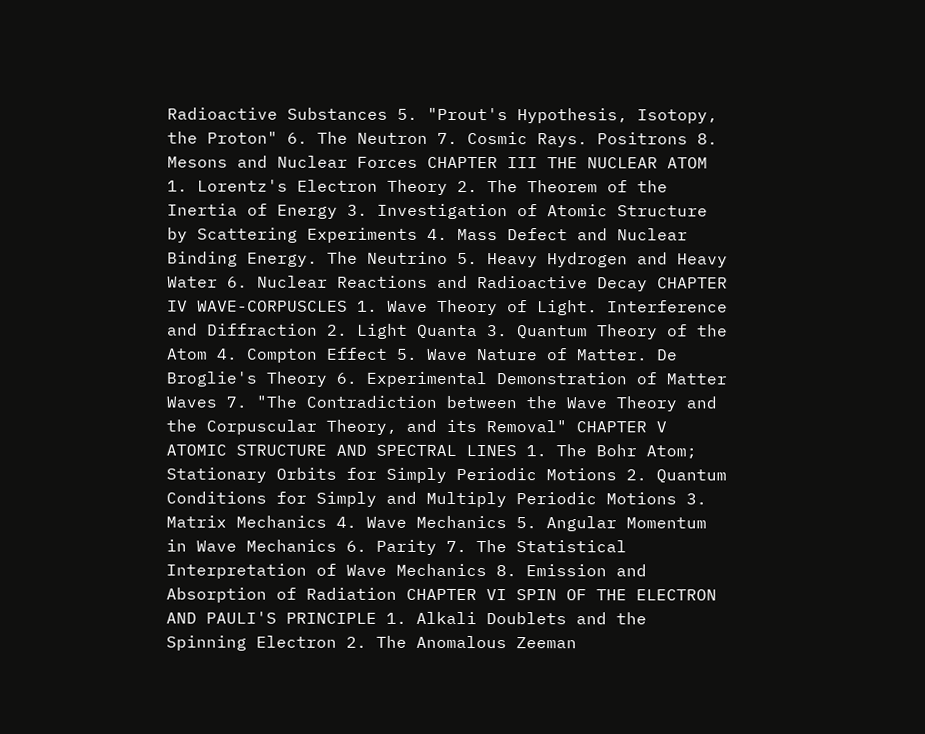Radioactive Substances 5. "Prout's Hypothesis, Isotopy, the Proton" 6. The Neutron 7. Cosmic Rays. Positrons 8. Mesons and Nuclear Forces CHAPTER III THE NUCLEAR ATOM 1. Lorentz's Electron Theory 2. The Theorem of the Inertia of Energy 3. Investigation of Atomic Structure by Scattering Experiments 4. Mass Defect and Nuclear Binding Energy. The Neutrino 5. Heavy Hydrogen and Heavy Water 6. Nuclear Reactions and Radioactive Decay CHAPTER IV WAVE-CORPUSCLES 1. Wave Theory of Light. Interference and Diffraction 2. Light Quanta 3. Quantum Theory of the Atom 4. Compton Effect 5. Wave Nature of Matter. De Broglie's Theory 6. Experimental Demonstration of Matter Waves 7. "The Contradiction between the Wave Theory and the Corpuscular Theory, and its Removal" CHAPTER V ATOMIC STRUCTURE AND SPECTRAL LINES 1. The Bohr Atom; Stationary Orbits for Simply Periodic Motions 2. Quantum Conditions for Simply and Multiply Periodic Motions 3. Matrix Mechanics 4. Wave Mechanics 5. Angular Momentum in Wave Mechanics 6. Parity 7. The Statistical Interpretation of Wave Mechanics 8. Emission and Absorption of Radiation CHAPTER VI SPIN OF THE ELECTRON AND PAULI'S PRINCIPLE 1. Alkali Doublets and the Spinning Electron 2. The Anomalous Zeeman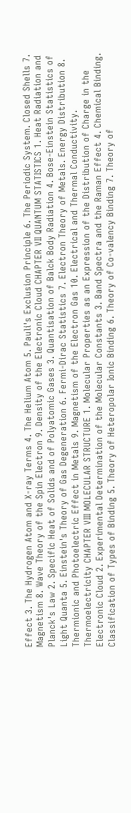Effect 3. The Hydrogen Atom and X-ray Terms 4. The Helium Atom 5. Pauli's Exclusion Principle 6. The Periodic System. Closed Shells 7. Magnetism 8. Wave Theory of the Spin Electron 9. Density of the Electronic Cloud CHAPTER VII QUANTUM STATISTICS 1. Heat Radiation and Planck's Law 2. Specific Heat of Solids and of Polyatomic Gases 3. Quantisation of Balck Body Radiation 4. Bose-Einstein Statistics of Light Quanta 5. Einstein's Theory of Gas Degeneration 6. Fermi-Dirac Statistics 7. Electron Theory of Metals. Energy Distribution 8. Thermionic and Photoelectric Effect in Metals 9. Magnetism of the Electron Gas 10. Electrical and Thermal Conductivity. Thermoelectricity CHAPTER VIII MOLECULAR STRUCTURE 1. Molecular Properties as an Expression of the Distribution of Charge in the Electronic Cloud 2. Experimental Determination of the Molecular Constants 3. Band Spectra and the Raman Effect 4. Chemical Binding. Classification of Types of Binding 5. Theory of Heteropolar Ionic Binding 6. Theory of Co-valency Binding 7. Theory of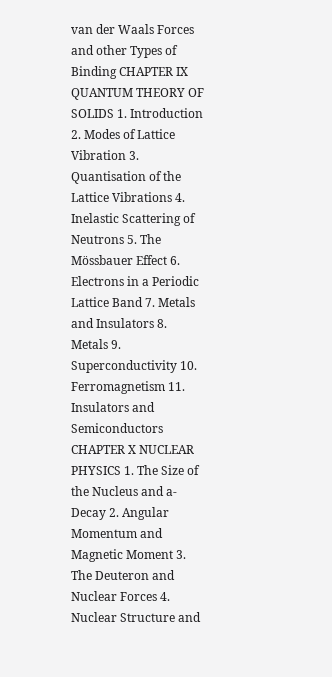van der Waals Forces and other Types of Binding CHAPTER IX QUANTUM THEORY OF SOLIDS 1. Introduction 2. Modes of Lattice Vibration 3. Quantisation of the Lattice Vibrations 4. Inelastic Scattering of Neutrons 5. The Mössbauer Effect 6. Electrons in a Periodic Lattice Band 7. Metals and Insulators 8. Metals 9. Superconductivity 10. Ferromagnetism 11. Insulators and Semiconductors CHAPTER X NUCLEAR PHYSICS 1. The Size of the Nucleus and a-Decay 2. Angular Momentum and Magnetic Moment 3. The Deuteron and Nuclear Forces 4. Nuclear Structure and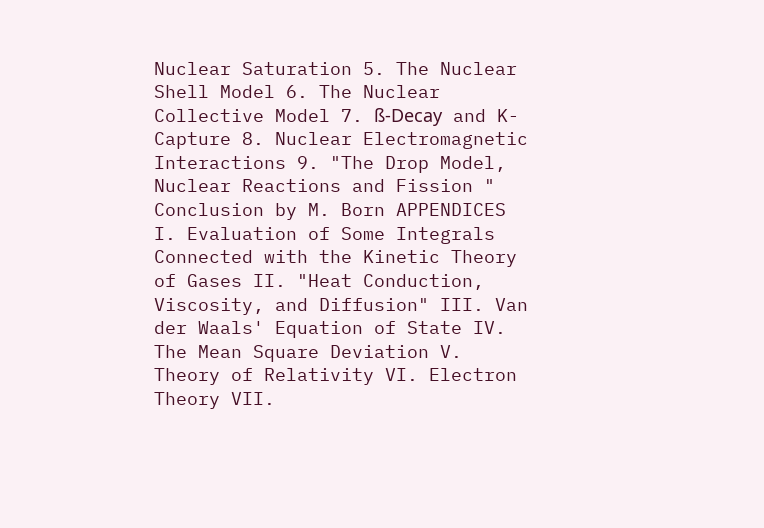Nuclear Saturation 5. The Nuclear Shell Model 6. The Nuclear Collective Model 7. ß-Decay and K-Capture 8. Nuclear Electromagnetic Interactions 9. "The Drop Model, Nuclear Reactions and Fission " Conclusion by M. Born APPENDICES I. Evaluation of Some Integrals Connected with the Kinetic Theory of Gases II. "Heat Conduction, Viscosity, and Diffusion" III. Van der Waals' Equation of State IV. The Mean Square Deviation V. Theory of Relativity VI. Electron Theory VII.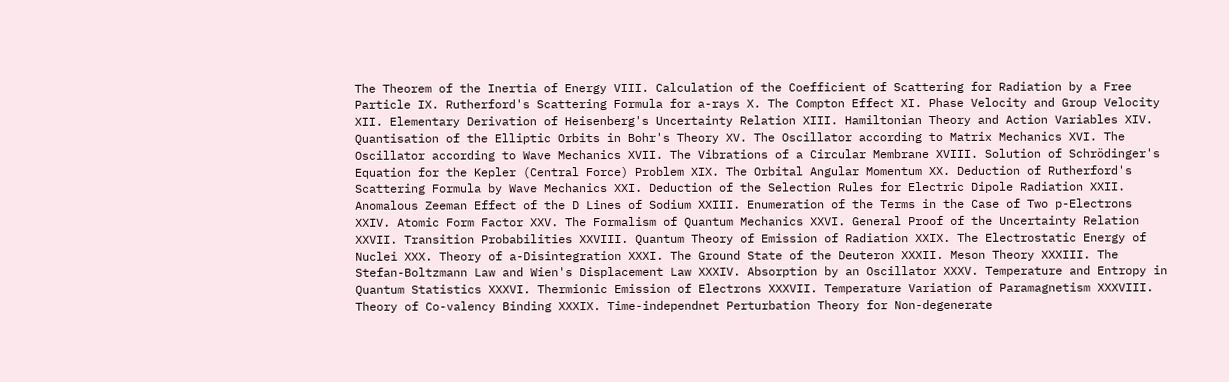The Theorem of the Inertia of Energy VIII. Calculation of the Coefficient of Scattering for Radiation by a Free Particle IX. Rutherford's Scattering Formula for a-rays X. The Compton Effect XI. Phase Velocity and Group Velocity XII. Elementary Derivation of Heisenberg's Uncertainty Relation XIII. Hamiltonian Theory and Action Variables XIV. Quantisation of the Elliptic Orbits in Bohr's Theory XV. The Oscillator according to Matrix Mechanics XVI. The Oscillator according to Wave Mechanics XVII. The Vibrations of a Circular Membrane XVIII. Solution of Schrödinger's Equation for the Kepler (Central Force) Problem XIX. The Orbital Angular Momentum XX. Deduction of Rutherford's Scattering Formula by Wave Mechanics XXI. Deduction of the Selection Rules for Electric Dipole Radiation XXII. Anomalous Zeeman Effect of the D Lines of Sodium XXIII. Enumeration of the Terms in the Case of Two p-Electrons XXIV. Atomic Form Factor XXV. The Formalism of Quantum Mechanics XXVI. General Proof of the Uncertainty Relation XXVII. Transition Probabilities XXVIII. Quantum Theory of Emission of Radiation XXIX. The Electrostatic Energy of Nuclei XXX. Theory of a-Disintegration XXXI. The Ground State of the Deuteron XXXII. Meson Theory XXXIII. The Stefan-Boltzmann Law and Wien's Displacement Law XXXIV. Absorption by an Oscillator XXXV. Temperature and Entropy in Quantum Statistics XXXVI. Thermionic Emission of Electrons XXXVII. Temperature Variation of Paramagnetism XXXVIII. Theory of Co-valency Binding XXXIX. Time-independnet Perturbation Theory for Non-degenerate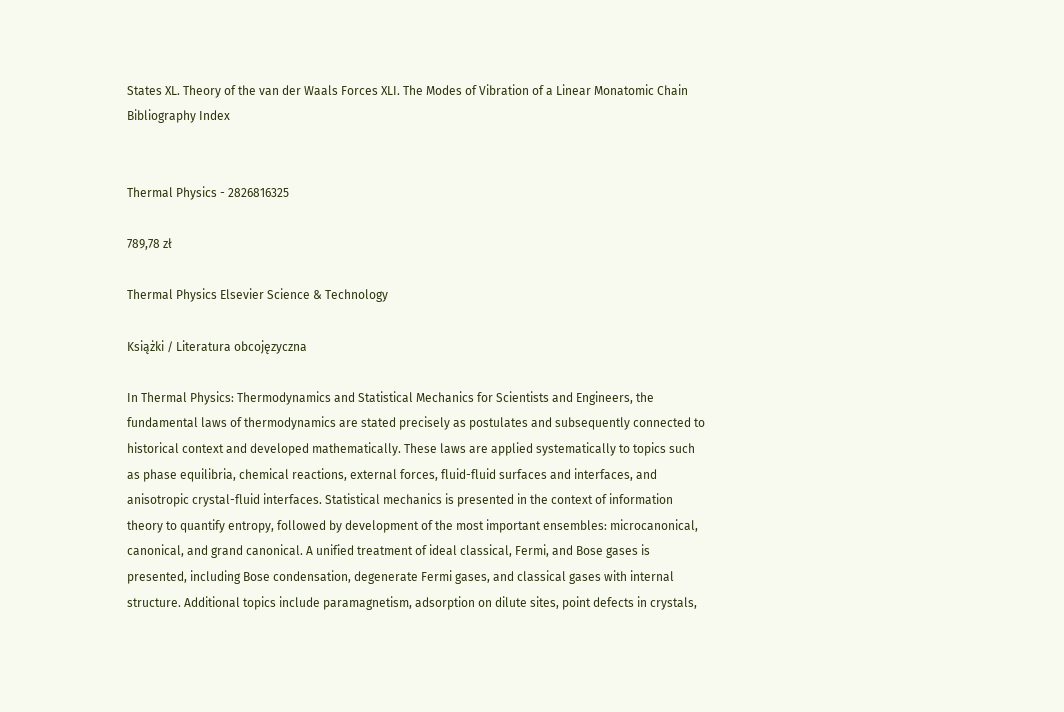States XL. Theory of the van der Waals Forces XLI. The Modes of Vibration of a Linear Monatomic Chain Bibliography Index


Thermal Physics - 2826816325

789,78 zł

Thermal Physics Elsevier Science & Technology

Książki / Literatura obcojęzyczna

In Thermal Physics: Thermodynamics and Statistical Mechanics for Scientists and Engineers, the fundamental laws of thermodynamics are stated precisely as postulates and subsequently connected to historical context and developed mathematically. These laws are applied systematically to topics such as phase equilibria, chemical reactions, external forces, fluid-fluid surfaces and interfaces, and anisotropic crystal-fluid interfaces. Statistical mechanics is presented in the context of information theory to quantify entropy, followed by development of the most important ensembles: microcanonical, canonical, and grand canonical. A unified treatment of ideal classical, Fermi, and Bose gases is presented, including Bose condensation, degenerate Fermi gases, and classical gases with internal structure. Additional topics include paramagnetism, adsorption on dilute sites, point defects in crystals,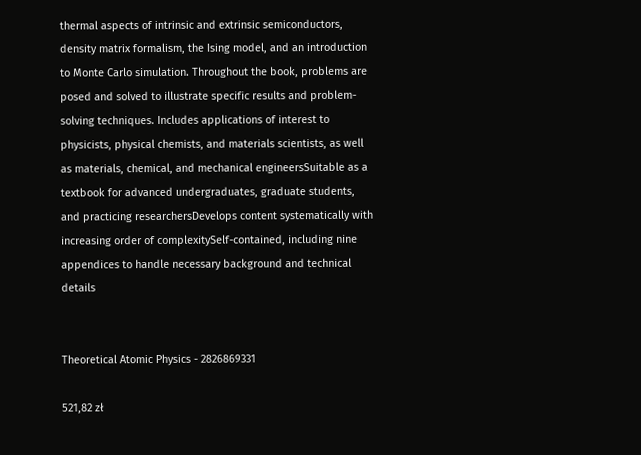thermal aspects of intrinsic and extrinsic semiconductors, density matrix formalism, the Ising model, and an introduction to Monte Carlo simulation. Throughout the book, problems are posed and solved to illustrate specific results and problem-solving techniques. Includes applications of interest to physicists, physical chemists, and materials scientists, as well as materials, chemical, and mechanical engineersSuitable as a textbook for advanced undergraduates, graduate students, and practicing researchersDevelops content systematically with increasing order of complexitySelf-contained, including nine appendices to handle necessary background and technical details


Theoretical Atomic Physics - 2826869331

521,82 zł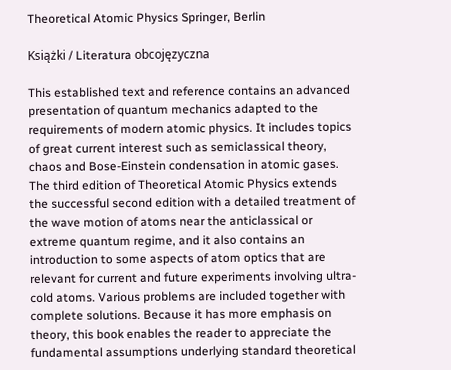Theoretical Atomic Physics Springer, Berlin

Książki / Literatura obcojęzyczna

This established text and reference contains an advanced presentation of quantum mechanics adapted to the requirements of modern atomic physics. It includes topics of great current interest such as semiclassical theory, chaos and Bose-Einstein condensation in atomic gases. The third edition of Theoretical Atomic Physics extends the successful second edition with a detailed treatment of the wave motion of atoms near the anticlassical or extreme quantum regime, and it also contains an introduction to some aspects of atom optics that are relevant for current and future experiments involving ultra-cold atoms. Various problems are included together with complete solutions. Because it has more emphasis on theory, this book enables the reader to appreciate the fundamental assumptions underlying standard theoretical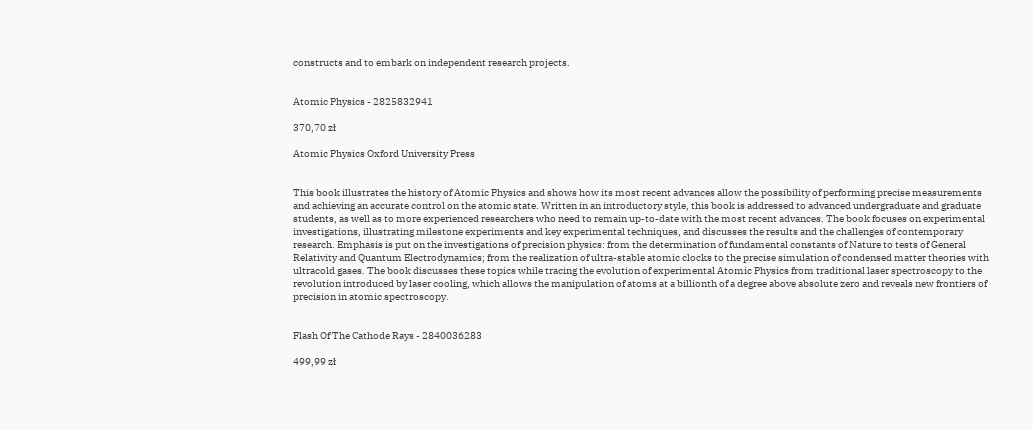constructs and to embark on independent research projects.


Atomic Physics - 2825832941

370,70 zł

Atomic Physics Oxford University Press


This book illustrates the history of Atomic Physics and shows how its most recent advances allow the possibility of performing precise measurements and achieving an accurate control on the atomic state. Written in an introductory style, this book is addressed to advanced undergraduate and graduate students, as well as to more experienced researchers who need to remain up-to-date with the most recent advances. The book focuses on experimental investigations, illustrating milestone experiments and key experimental techniques, and discusses the results and the challenges of contemporary research. Emphasis is put on the investigations of precision physics: from the determination of fundamental constants of Nature to tests of General Relativity and Quantum Electrodynamics; from the realization of ultra-stable atomic clocks to the precise simulation of condensed matter theories with ultracold gases. The book discusses these topics while tracing the evolution of experimental Atomic Physics from traditional laser spectroscopy to the revolution introduced by laser cooling, which allows the manipulation of atoms at a billionth of a degree above absolute zero and reveals new frontiers of precision in atomic spectroscopy.


Flash Of The Cathode Rays - 2840036283

499,99 zł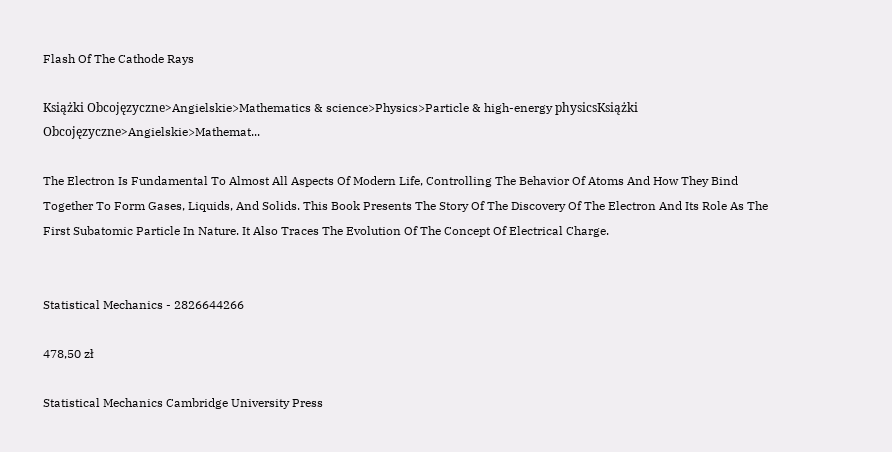Flash Of The Cathode Rays

Książki Obcojęzyczne>Angielskie>Mathematics & science>Physics>Particle & high-energy physicsKsiążki Obcojęzyczne>Angielskie>Mathemat...

The Electron Is Fundamental To Almost All Aspects Of Modern Life, Controlling The Behavior Of Atoms And How They Bind Together To Form Gases, Liquids, And Solids. This Book Presents The Story Of The Discovery Of The Electron And Its Role As The First Subatomic Particle In Nature. It Also Traces The Evolution Of The Concept Of Electrical Charge.


Statistical Mechanics - 2826644266

478,50 zł

Statistical Mechanics Cambridge University Press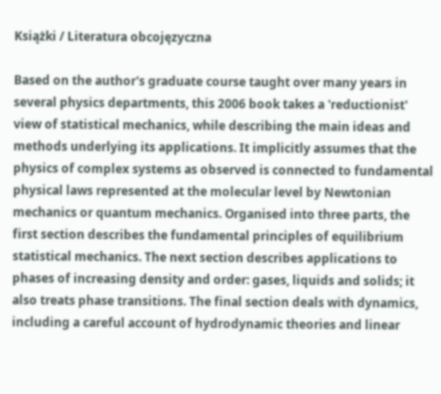Książki / Literatura obcojęzyczna

Based on the author's graduate course taught over many years in several physics departments, this 2006 book takes a 'reductionist' view of statistical mechanics, while describing the main ideas and methods underlying its applications. It implicitly assumes that the physics of complex systems as observed is connected to fundamental physical laws represented at the molecular level by Newtonian mechanics or quantum mechanics. Organised into three parts, the first section describes the fundamental principles of equilibrium statistical mechanics. The next section describes applications to phases of increasing density and order: gases, liquids and solids; it also treats phase transitions. The final section deals with dynamics, including a careful account of hydrodynamic theories and linear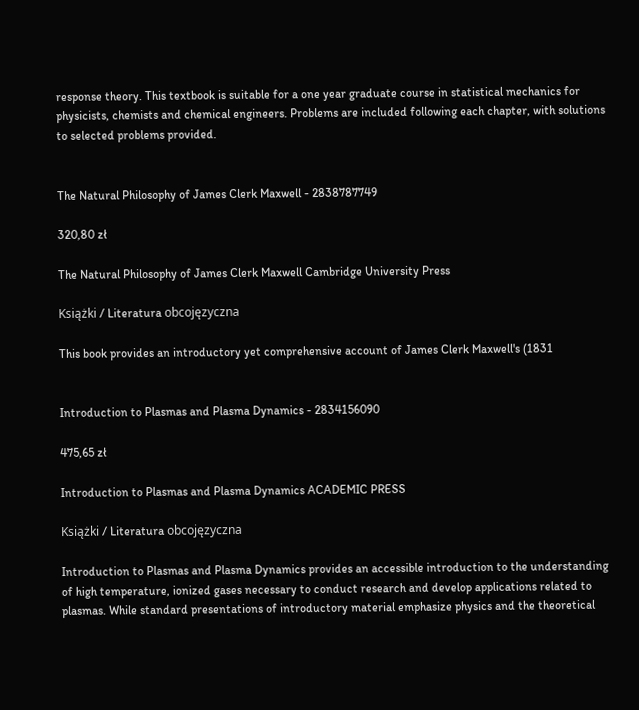response theory. This textbook is suitable for a one year graduate course in statistical mechanics for physicists, chemists and chemical engineers. Problems are included following each chapter, with solutions to selected problems provided.


The Natural Philosophy of James Clerk Maxwell - 2838787749

320,80 zł

The Natural Philosophy of James Clerk Maxwell Cambridge University Press

Książki / Literatura obcojęzyczna

This book provides an introductory yet comprehensive account of James Clerk Maxwell's (1831


Introduction to Plasmas and Plasma Dynamics - 2834156090

475,65 zł

Introduction to Plasmas and Plasma Dynamics ACADEMIC PRESS

Książki / Literatura obcojęzyczna

Introduction to Plasmas and Plasma Dynamics provides an accessible introduction to the understanding of high temperature, ionized gases necessary to conduct research and develop applications related to plasmas. While standard presentations of introductory material emphasize physics and the theoretical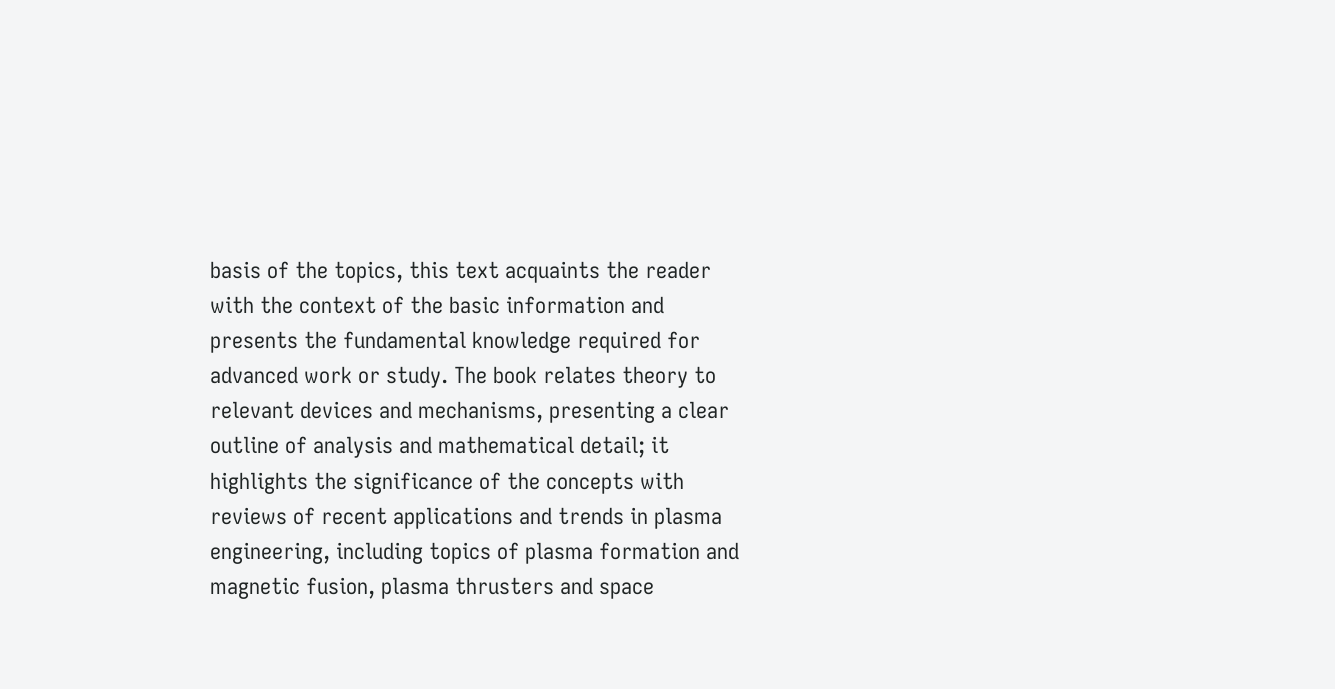basis of the topics, this text acquaints the reader with the context of the basic information and presents the fundamental knowledge required for advanced work or study. The book relates theory to relevant devices and mechanisms, presenting a clear outline of analysis and mathematical detail; it highlights the significance of the concepts with reviews of recent applications and trends in plasma engineering, including topics of plasma formation and magnetic fusion, plasma thrusters and space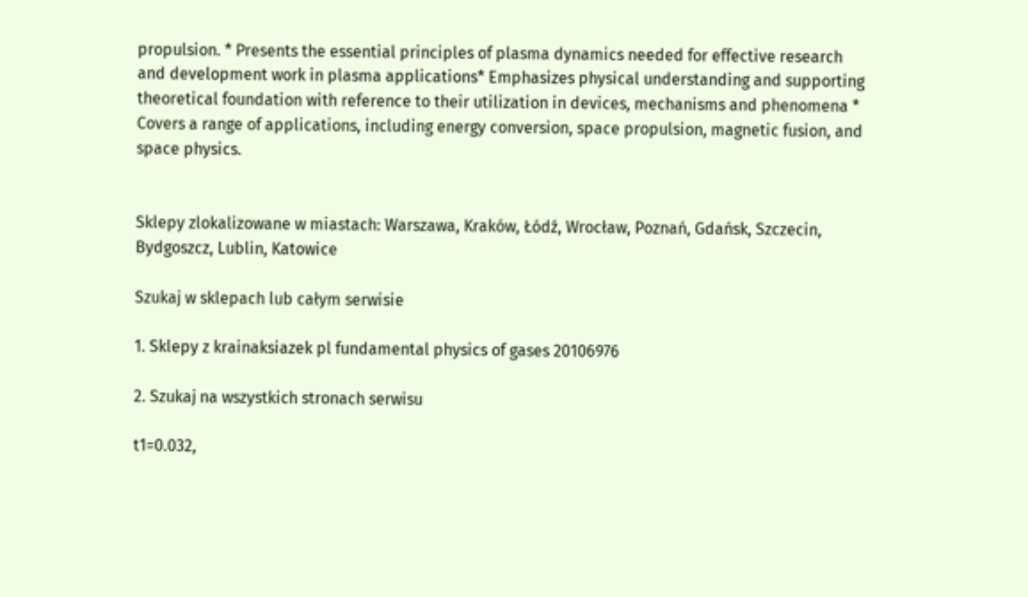propulsion. * Presents the essential principles of plasma dynamics needed for effective research and development work in plasma applications* Emphasizes physical understanding and supporting theoretical foundation with reference to their utilization in devices, mechanisms and phenomena * Covers a range of applications, including energy conversion, space propulsion, magnetic fusion, and space physics.


Sklepy zlokalizowane w miastach: Warszawa, Kraków, Łódź, Wrocław, Poznań, Gdańsk, Szczecin, Bydgoszcz, Lublin, Katowice

Szukaj w sklepach lub całym serwisie

1. Sklepy z krainaksiazek pl fundamental physics of gases 20106976

2. Szukaj na wszystkich stronach serwisu

t1=0.032,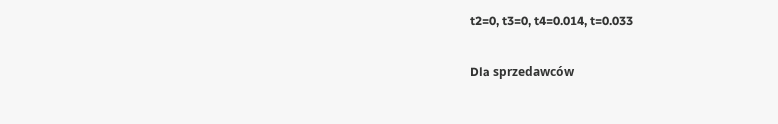t2=0, t3=0, t4=0.014, t=0.033

Dla sprzedawców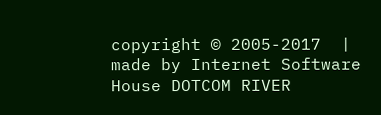copyright © 2005-2017  |  made by Internet Software House DOTCOM RIVER